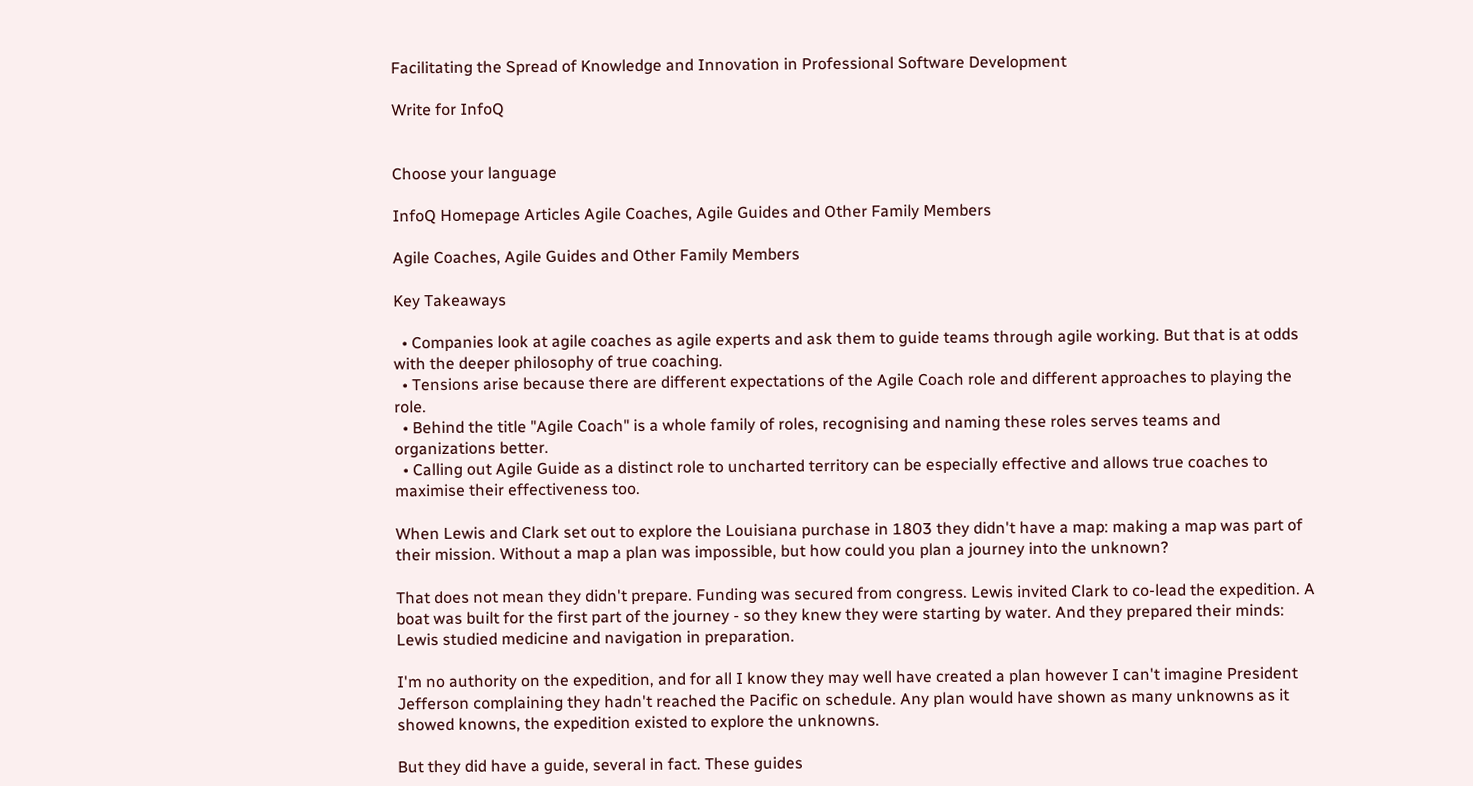Facilitating the Spread of Knowledge and Innovation in Professional Software Development

Write for InfoQ


Choose your language

InfoQ Homepage Articles Agile Coaches, Agile Guides and Other Family Members

Agile Coaches, Agile Guides and Other Family Members

Key Takeaways

  • Companies look at agile coaches as agile experts and ask them to guide teams through agile working. But that is at odds with the deeper philosophy of true coaching.
  • Tensions arise because there are different expectations of the Agile Coach role and different approaches to playing the role.
  • Behind the title "Agile Coach" is a whole family of roles, recognising and naming these roles serves teams and organizations better.
  • Calling out Agile Guide as a distinct role to uncharted territory can be especially effective and allows true coaches to maximise their effectiveness too.

When Lewis and Clark set out to explore the Louisiana purchase in 1803 they didn't have a map: making a map was part of their mission. Without a map a plan was impossible, but how could you plan a journey into the unknown?

That does not mean they didn't prepare. Funding was secured from congress. Lewis invited Clark to co-lead the expedition. A boat was built for the first part of the journey - so they knew they were starting by water. And they prepared their minds: Lewis studied medicine and navigation in preparation.

I'm no authority on the expedition, and for all I know they may well have created a plan however I can't imagine President Jefferson complaining they hadn't reached the Pacific on schedule. Any plan would have shown as many unknowns as it showed knowns, the expedition existed to explore the unknowns.

But they did have a guide, several in fact. These guides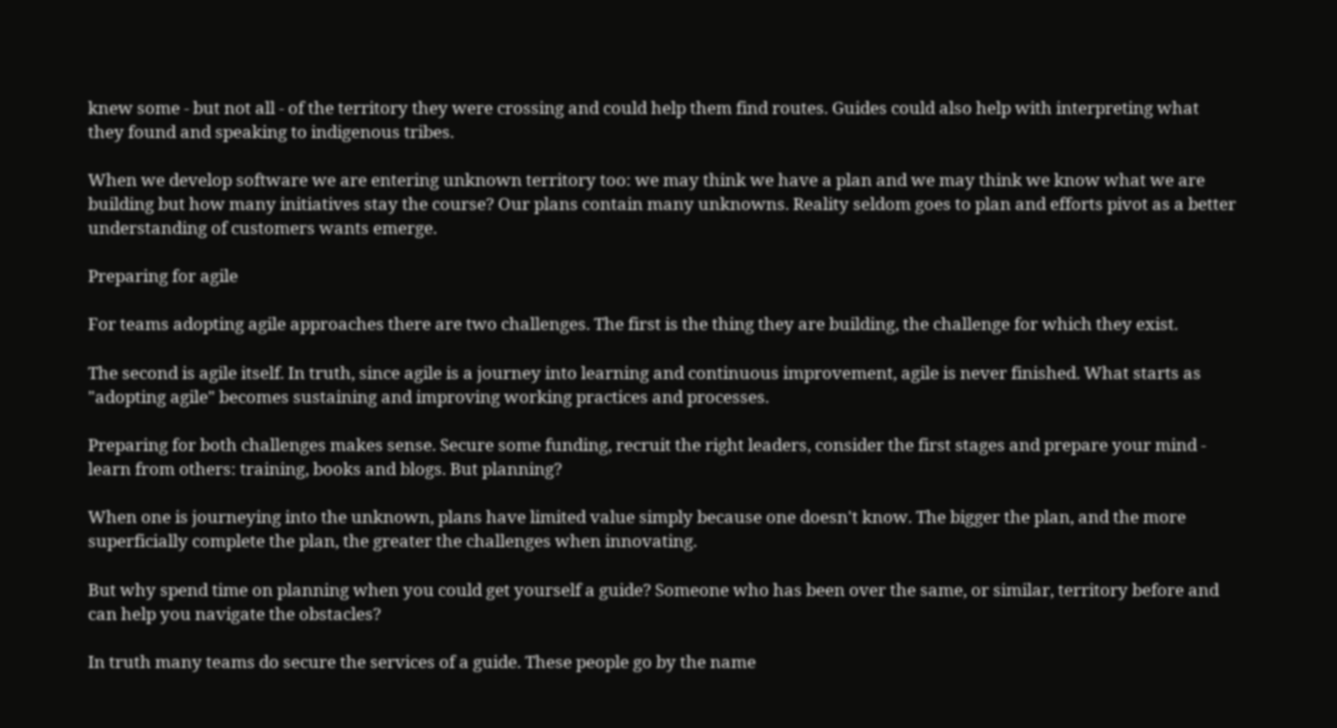knew some - but not all - of the territory they were crossing and could help them find routes. Guides could also help with interpreting what they found and speaking to indigenous tribes.

When we develop software we are entering unknown territory too: we may think we have a plan and we may think we know what we are building but how many initiatives stay the course? Our plans contain many unknowns. Reality seldom goes to plan and efforts pivot as a better understanding of customers wants emerge.

Preparing for agile

For teams adopting agile approaches there are two challenges. The first is the thing they are building, the challenge for which they exist.

The second is agile itself. In truth, since agile is a journey into learning and continuous improvement, agile is never finished. What starts as "adopting agile" becomes sustaining and improving working practices and processes.

Preparing for both challenges makes sense. Secure some funding, recruit the right leaders, consider the first stages and prepare your mind - learn from others: training, books and blogs. But planning?

When one is journeying into the unknown, plans have limited value simply because one doesn't know. The bigger the plan, and the more superficially complete the plan, the greater the challenges when innovating.

But why spend time on planning when you could get yourself a guide? Someone who has been over the same, or similar, territory before and can help you navigate the obstacles?

In truth many teams do secure the services of a guide. These people go by the name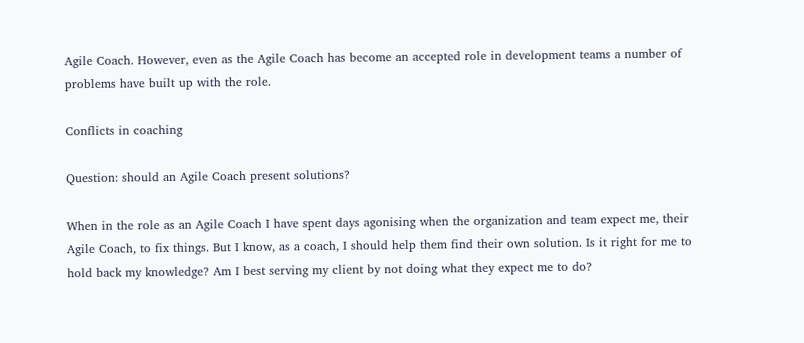Agile Coach. However, even as the Agile Coach has become an accepted role in development teams a number of problems have built up with the role.

Conflicts in coaching

Question: should an Agile Coach present solutions?

When in the role as an Agile Coach I have spent days agonising when the organization and team expect me, their Agile Coach, to fix things. But I know, as a coach, I should help them find their own solution. Is it right for me to hold back my knowledge? Am I best serving my client by not doing what they expect me to do?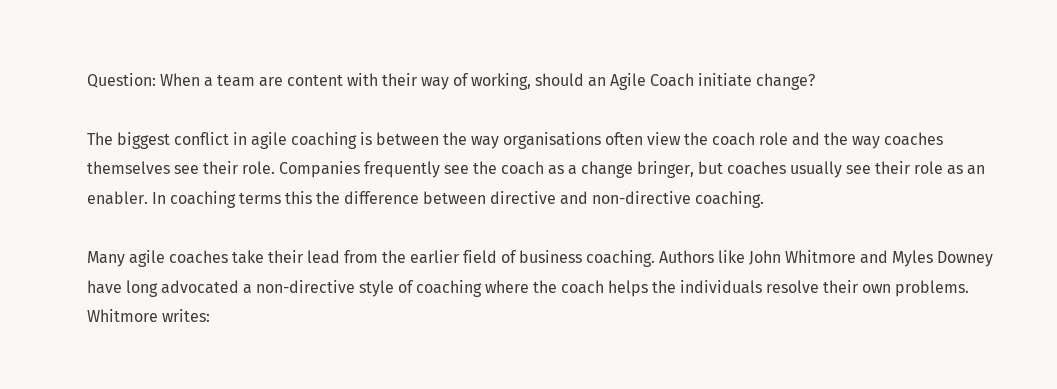Question: When a team are content with their way of working, should an Agile Coach initiate change?

The biggest conflict in agile coaching is between the way organisations often view the coach role and the way coaches themselves see their role. Companies frequently see the coach as a change bringer, but coaches usually see their role as an enabler. In coaching terms this the difference between directive and non-directive coaching.

Many agile coaches take their lead from the earlier field of business coaching. Authors like John Whitmore and Myles Downey have long advocated a non-directive style of coaching where the coach helps the individuals resolve their own problems. Whitmore writes: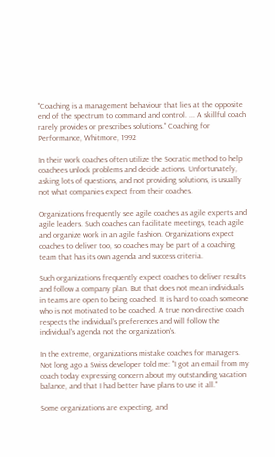"Coaching is a management behaviour that lies at the opposite end of the spectrum to command and control. ... A skillful coach rarely provides or prescribes solutions." Coaching for Performance, Whitmore, 1992

In their work coaches often utilize the Socratic method to help coachees unlock problems and decide actions. Unfortunately, asking lots of questions, and not providing solutions, is usually not what companies expect from their coaches.

Organizations frequently see agile coaches as agile experts and agile leaders. Such coaches can facilitate meetings, teach agile and organize work in an agile fashion. Organizations expect coaches to deliver too, so coaches may be part of a coaching team that has its own agenda and success criteria.

Such organizations frequently expect coaches to deliver results and follow a company plan. But that does not mean individuals in teams are open to being coached. It is hard to coach someone who is not motivated to be coached. A true non-directive coach respects the individual's preferences and will follow the individual's agenda not the organization's.

In the extreme, organizations mistake coaches for managers. Not long ago a Swiss developer told me: "I got an email from my coach today expressing concern about my outstanding vacation balance, and that I had better have plans to use it all."

Some organizations are expecting, and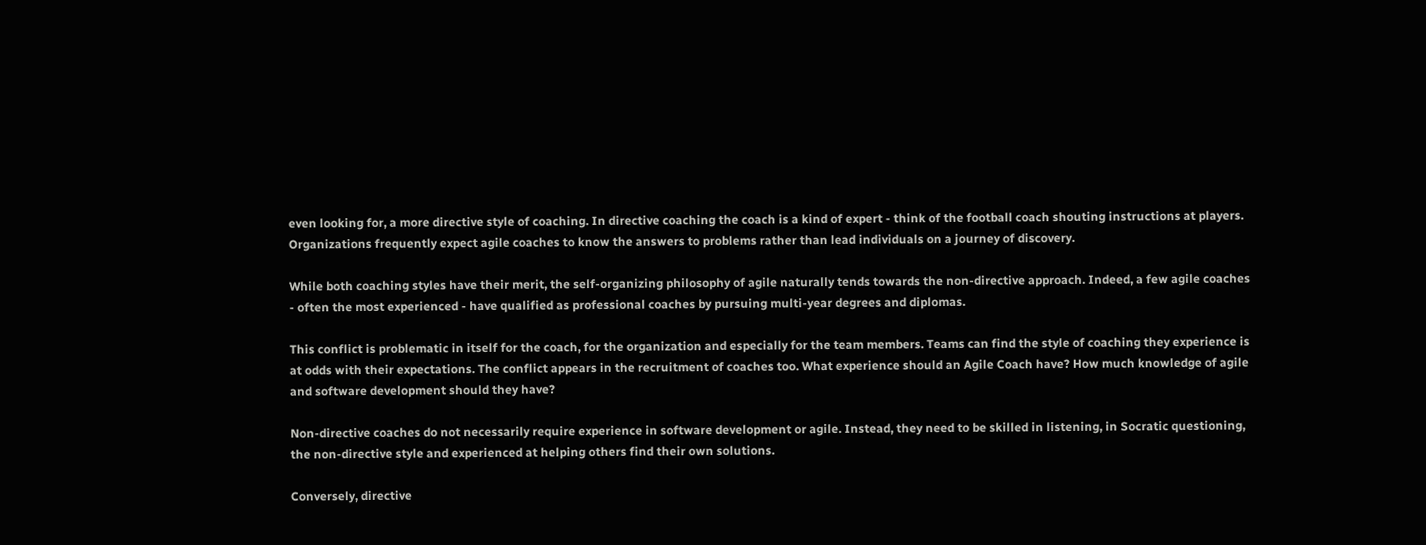even looking for, a more directive style of coaching. In directive coaching the coach is a kind of expert - think of the football coach shouting instructions at players. Organizations frequently expect agile coaches to know the answers to problems rather than lead individuals on a journey of discovery.

While both coaching styles have their merit, the self-organizing philosophy of agile naturally tends towards the non-directive approach. Indeed, a few agile coaches - often the most experienced - have qualified as professional coaches by pursuing multi-year degrees and diplomas.

This conflict is problematic in itself for the coach, for the organization and especially for the team members. Teams can find the style of coaching they experience is at odds with their expectations. The conflict appears in the recruitment of coaches too. What experience should an Agile Coach have? How much knowledge of agile and software development should they have?

Non-directive coaches do not necessarily require experience in software development or agile. Instead, they need to be skilled in listening, in Socratic questioning, the non-directive style and experienced at helping others find their own solutions.

Conversely, directive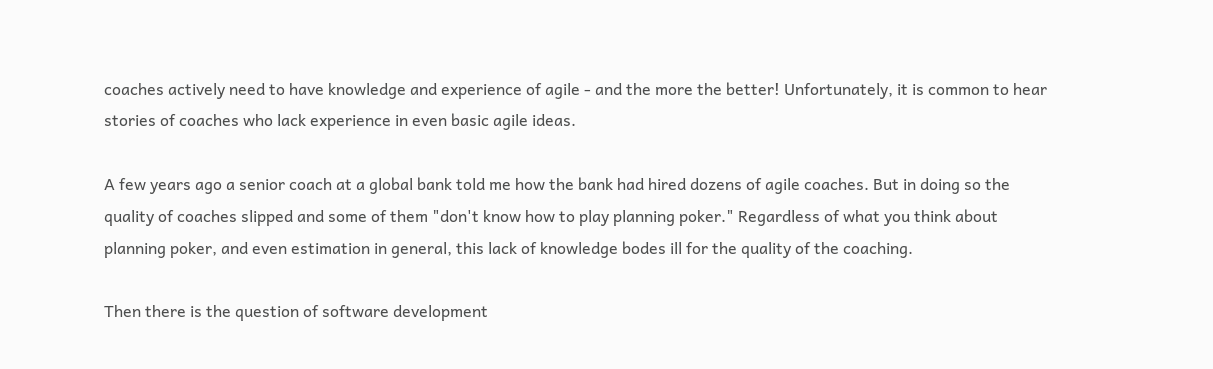coaches actively need to have knowledge and experience of agile - and the more the better! Unfortunately, it is common to hear stories of coaches who lack experience in even basic agile ideas.

A few years ago a senior coach at a global bank told me how the bank had hired dozens of agile coaches. But in doing so the quality of coaches slipped and some of them "don't know how to play planning poker." Regardless of what you think about planning poker, and even estimation in general, this lack of knowledge bodes ill for the quality of the coaching.

Then there is the question of software development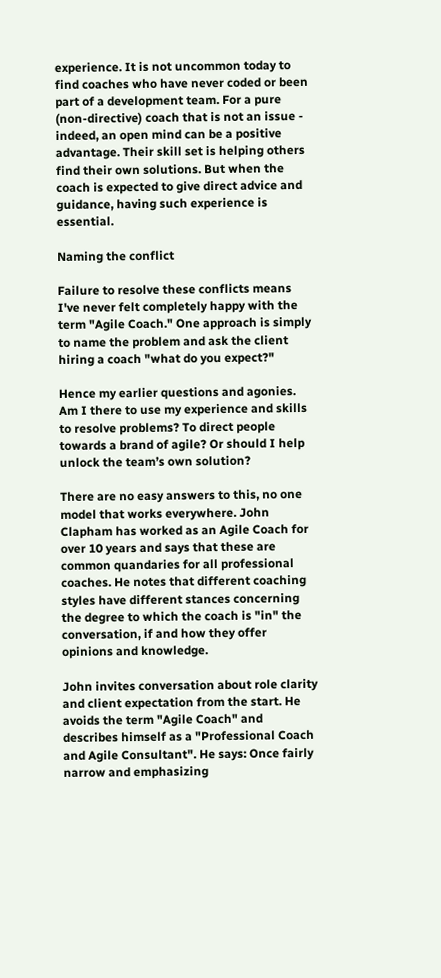experience. It is not uncommon today to find coaches who have never coded or been part of a development team. For a pure (non-directive) coach that is not an issue - indeed, an open mind can be a positive advantage. Their skill set is helping others find their own solutions. But when the coach is expected to give direct advice and guidance, having such experience is essential.

Naming the conflict

Failure to resolve these conflicts means I've never felt completely happy with the term "Agile Coach." One approach is simply to name the problem and ask the client hiring a coach "what do you expect?"

Hence my earlier questions and agonies. Am I there to use my experience and skills to resolve problems? To direct people towards a brand of agile? Or should I help unlock the team’s own solution?

There are no easy answers to this, no one model that works everywhere. John Clapham has worked as an Agile Coach for over 10 years and says that these are common quandaries for all professional coaches. He notes that different coaching styles have different stances concerning the degree to which the coach is "in" the conversation, if and how they offer opinions and knowledge.

John invites conversation about role clarity and client expectation from the start. He avoids the term "Agile Coach" and describes himself as a "Professional Coach and Agile Consultant". He says: Once fairly narrow and emphasizing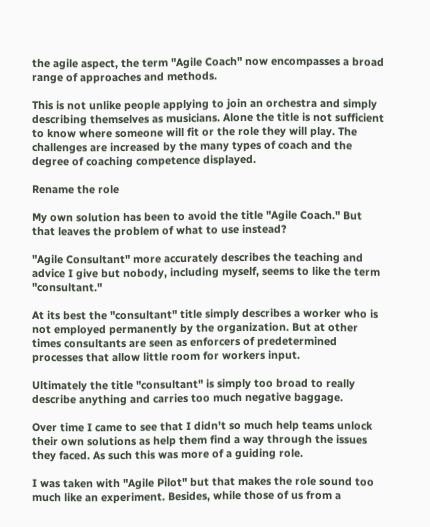the agile aspect, the term "Agile Coach" now encompasses a broad range of approaches and methods.

This is not unlike people applying to join an orchestra and simply describing themselves as musicians. Alone the title is not sufficient to know where someone will fit or the role they will play. The challenges are increased by the many types of coach and the degree of coaching competence displayed.

Rename the role

My own solution has been to avoid the title "Agile Coach." But that leaves the problem of what to use instead?

"Agile Consultant" more accurately describes the teaching and advice I give but nobody, including myself, seems to like the term "consultant."

At its best the "consultant" title simply describes a worker who is not employed permanently by the organization. But at other times consultants are seen as enforcers of predetermined processes that allow little room for workers input.

Ultimately the title "consultant" is simply too broad to really describe anything and carries too much negative baggage.

Over time I came to see that I didn't so much help teams unlock their own solutions as help them find a way through the issues they faced. As such this was more of a guiding role.

I was taken with "Agile Pilot" but that makes the role sound too much like an experiment. Besides, while those of us from a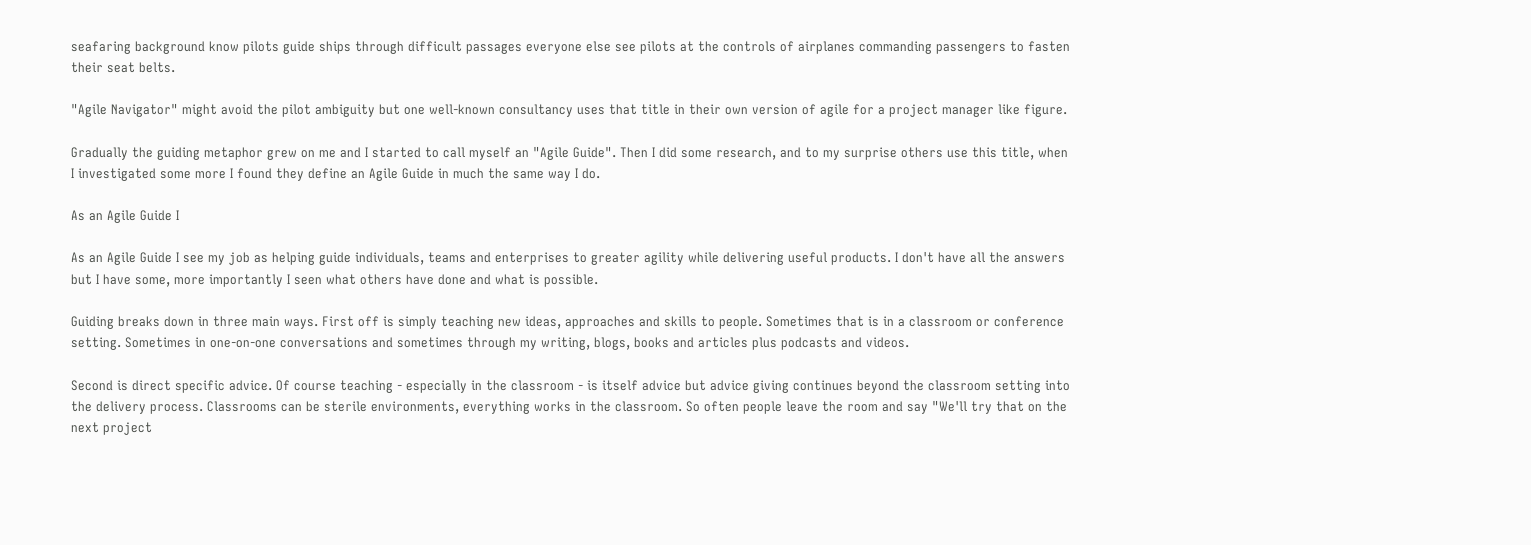seafaring background know pilots guide ships through difficult passages everyone else see pilots at the controls of airplanes commanding passengers to fasten their seat belts.

"Agile Navigator" might avoid the pilot ambiguity but one well-known consultancy uses that title in their own version of agile for a project manager like figure.

Gradually the guiding metaphor grew on me and I started to call myself an "Agile Guide". Then I did some research, and to my surprise others use this title, when I investigated some more I found they define an Agile Guide in much the same way I do.

As an Agile Guide I

As an Agile Guide I see my job as helping guide individuals, teams and enterprises to greater agility while delivering useful products. I don't have all the answers but I have some, more importantly I seen what others have done and what is possible.

Guiding breaks down in three main ways. First off is simply teaching new ideas, approaches and skills to people. Sometimes that is in a classroom or conference setting. Sometimes in one-on-one conversations and sometimes through my writing, blogs, books and articles plus podcasts and videos.

Second is direct specific advice. Of course teaching - especially in the classroom - is itself advice but advice giving continues beyond the classroom setting into the delivery process. Classrooms can be sterile environments, everything works in the classroom. So often people leave the room and say "We'll try that on the next project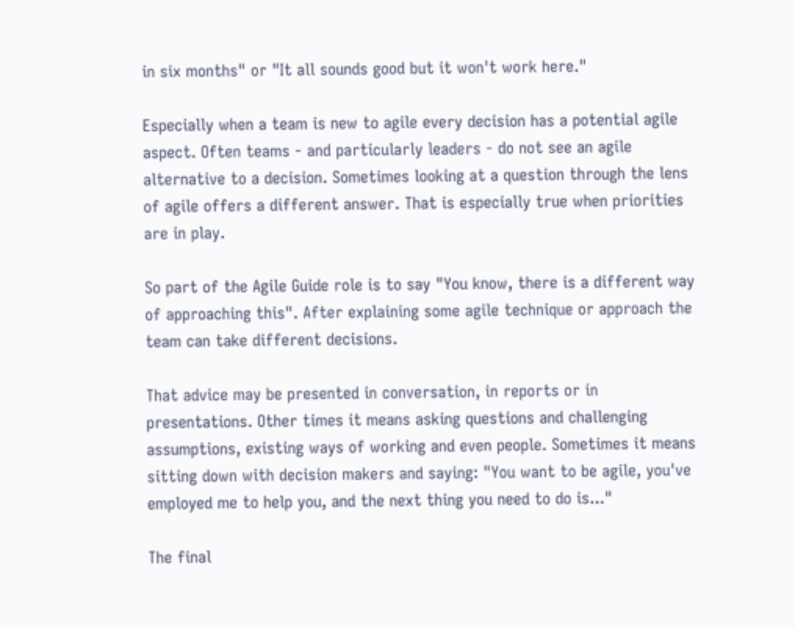in six months" or "It all sounds good but it won't work here."

Especially when a team is new to agile every decision has a potential agile aspect. Often teams - and particularly leaders - do not see an agile alternative to a decision. Sometimes looking at a question through the lens of agile offers a different answer. That is especially true when priorities are in play.

So part of the Agile Guide role is to say "You know, there is a different way of approaching this". After explaining some agile technique or approach the team can take different decisions.

That advice may be presented in conversation, in reports or in presentations. Other times it means asking questions and challenging assumptions, existing ways of working and even people. Sometimes it means sitting down with decision makers and saying: "You want to be agile, you've employed me to help you, and the next thing you need to do is..."

The final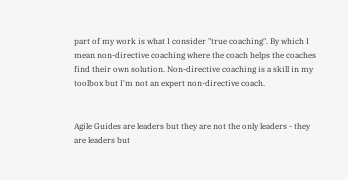part of my work is what I consider "true coaching". By which I mean non-directive coaching where the coach helps the coaches find their own solution. Non-directive coaching is a skill in my toolbox but I'm not an expert non-directive coach.


Agile Guides are leaders but they are not the only leaders - they are leaders but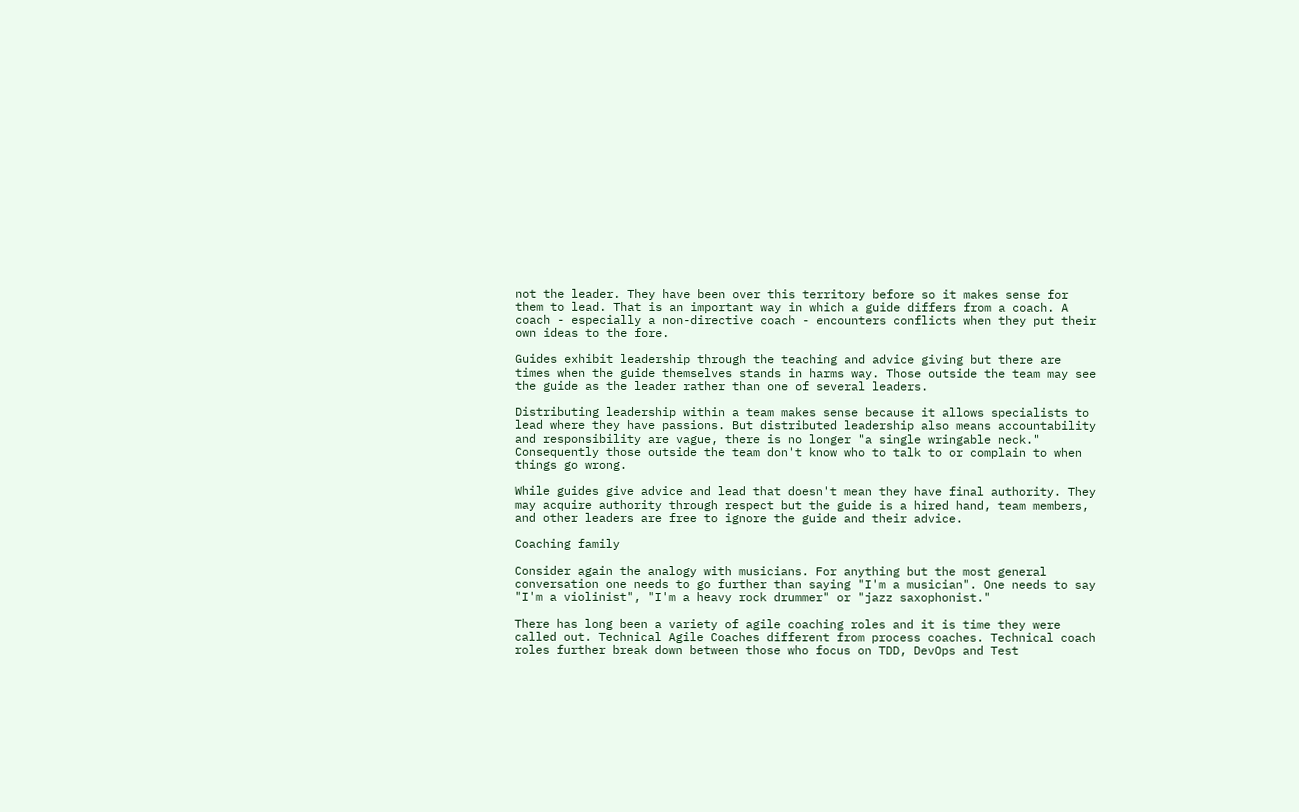not the leader. They have been over this territory before so it makes sense for them to lead. That is an important way in which a guide differs from a coach. A coach - especially a non-directive coach - encounters conflicts when they put their own ideas to the fore.

Guides exhibit leadership through the teaching and advice giving but there are times when the guide themselves stands in harms way. Those outside the team may see the guide as the leader rather than one of several leaders.

Distributing leadership within a team makes sense because it allows specialists to lead where they have passions. But distributed leadership also means accountability and responsibility are vague, there is no longer "a single wringable neck." Consequently those outside the team don't know who to talk to or complain to when things go wrong.

While guides give advice and lead that doesn't mean they have final authority. They may acquire authority through respect but the guide is a hired hand, team members, and other leaders are free to ignore the guide and their advice.

Coaching family

Consider again the analogy with musicians. For anything but the most general conversation one needs to go further than saying "I'm a musician". One needs to say "I'm a violinist", "I'm a heavy rock drummer" or "jazz saxophonist."

There has long been a variety of agile coaching roles and it is time they were called out. Technical Agile Coaches different from process coaches. Technical coach roles further break down between those who focus on TDD, DevOps and Test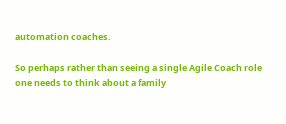automation coaches.

So perhaps rather than seeing a single Agile Coach role one needs to think about a family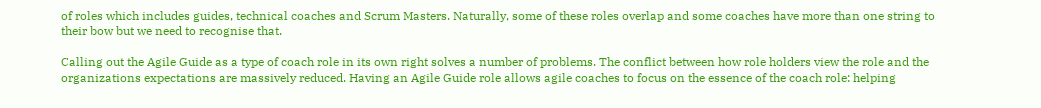of roles which includes guides, technical coaches and Scrum Masters. Naturally, some of these roles overlap and some coaches have more than one string to their bow but we need to recognise that.

Calling out the Agile Guide as a type of coach role in its own right solves a number of problems. The conflict between how role holders view the role and the organizations expectations are massively reduced. Having an Agile Guide role allows agile coaches to focus on the essence of the coach role: helping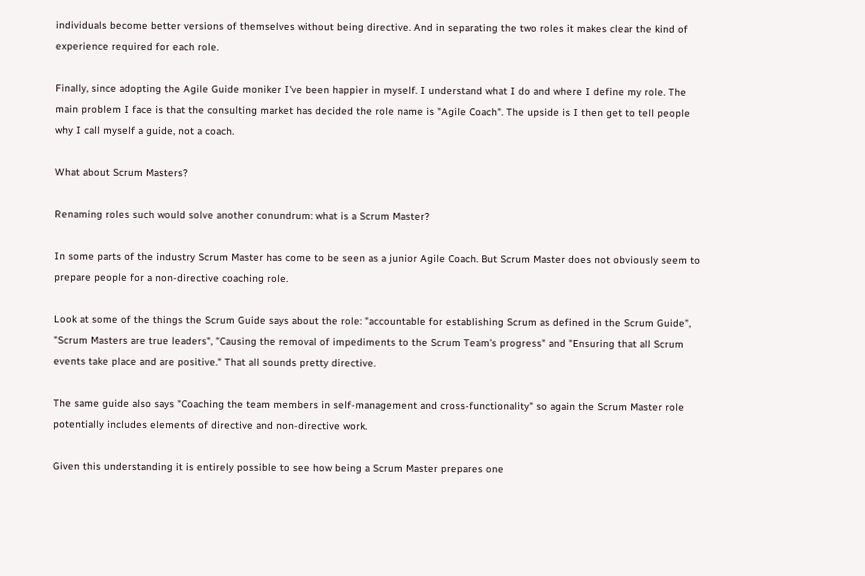individuals become better versions of themselves without being directive. And in separating the two roles it makes clear the kind of experience required for each role.

Finally, since adopting the Agile Guide moniker I've been happier in myself. I understand what I do and where I define my role. The main problem I face is that the consulting market has decided the role name is "Agile Coach". The upside is I then get to tell people why I call myself a guide, not a coach.

What about Scrum Masters?

Renaming roles such would solve another conundrum: what is a Scrum Master?

In some parts of the industry Scrum Master has come to be seen as a junior Agile Coach. But Scrum Master does not obviously seem to prepare people for a non-directive coaching role.

Look at some of the things the Scrum Guide says about the role: "accountable for establishing Scrum as defined in the Scrum Guide", "Scrum Masters are true leaders", "Causing the removal of impediments to the Scrum Team’s progress" and "Ensuring that all Scrum events take place and are positive." That all sounds pretty directive.

The same guide also says "Coaching the team members in self-management and cross-functionality" so again the Scrum Master role potentially includes elements of directive and non-directive work.

Given this understanding it is entirely possible to see how being a Scrum Master prepares one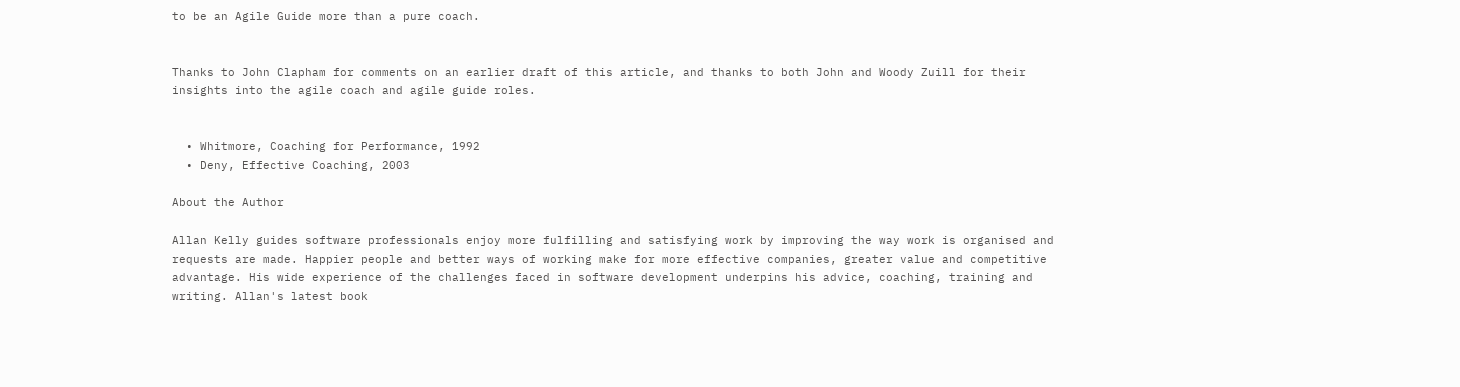to be an Agile Guide more than a pure coach.


Thanks to John Clapham for comments on an earlier draft of this article, and thanks to both John and Woody Zuill for their insights into the agile coach and agile guide roles.


  • Whitmore, Coaching for Performance, 1992
  • Deny, Effective Coaching, 2003

About the Author

Allan Kelly guides software professionals enjoy more fulfilling and satisfying work by improving the way work is organised and requests are made. Happier people and better ways of working make for more effective companies, greater value and competitive advantage. His wide experience of the challenges faced in software development underpins his advice, coaching, training and writing. Allan's latest book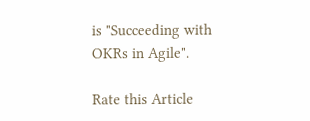is "Succeeding with OKRs in Agile".

Rate this Article